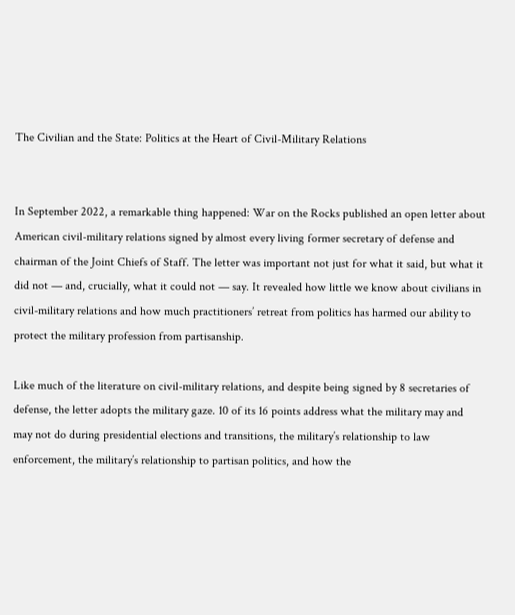The Civilian and the State: Politics at the Heart of Civil-Military Relations


In September 2022, a remarkable thing happened: War on the Rocks published an open letter about American civil-military relations signed by almost every living former secretary of defense and chairman of the Joint Chiefs of Staff. The letter was important not just for what it said, but what it did not — and, crucially, what it could not — say. It revealed how little we know about civilians in civil-military relations and how much practitioners’ retreat from politics has harmed our ability to protect the military profession from partisanship.

Like much of the literature on civil-military relations, and despite being signed by 8 secretaries of defense, the letter adopts the military gaze. 10 of its 16 points address what the military may and may not do during presidential elections and transitions, the military’s relationship to law enforcement, the military’s relationship to partisan politics, and how the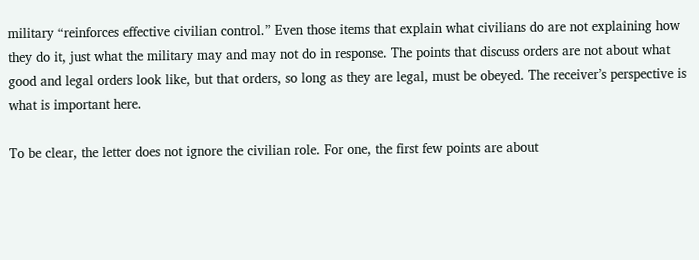military “reinforces effective civilian control.” Even those items that explain what civilians do are not explaining how they do it, just what the military may and may not do in response. The points that discuss orders are not about what good and legal orders look like, but that orders, so long as they are legal, must be obeyed. The receiver’s perspective is what is important here.

To be clear, the letter does not ignore the civilian role. For one, the first few points are about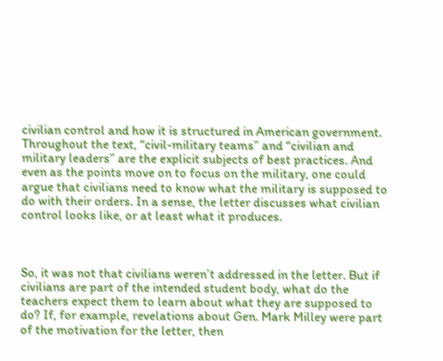civilian control and how it is structured in American government. Throughout the text, “civil-military teams” and “civilian and military leaders” are the explicit subjects of best practices. And even as the points move on to focus on the military, one could argue that civilians need to know what the military is supposed to do with their orders. In a sense, the letter discusses what civilian control looks like, or at least what it produces.



So, it was not that civilians weren’t addressed in the letter. But if civilians are part of the intended student body, what do the teachers expect them to learn about what they are supposed to do? If, for example, revelations about Gen. Mark Milley were part of the motivation for the letter, then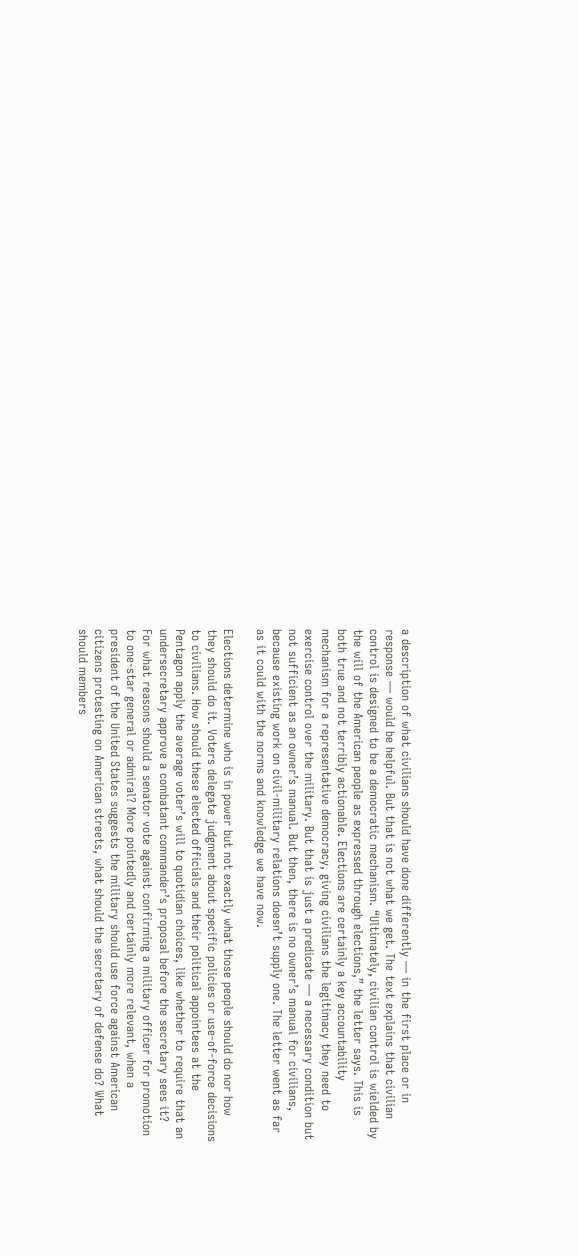a description of what civilians should have done differently — in the first place or in response — would be helpful. But that is not what we get. The text explains that civilian control is designed to be a democratic mechanism. “Ultimately, civilian control is wielded by the will of the American people as expressed through elections,” the letter says. This is both true and not terribly actionable. Elections are certainly a key accountability mechanism for a representative democracy, giving civilians the legitimacy they need to exercise control over the military. But that is just a predicate — a necessary condition but not sufficient as an owner’s manual. But then, there is no owner’s manual for civilians, because existing work on civil-military relations doesn’t supply one. The letter went as far as it could with the norms and knowledge we have now.

Elections determine who is in power but not exactly what those people should do nor how they should do it. Voters delegate judgment about specific policies or use-of-force decisions to civilians. How should these elected officials and their political appointees at the Pentagon apply the average voter’s will to quotidian choices, like whether to require that an undersecretary approve a combatant commander’s proposal before the secretary sees it? For what reasons should a senator vote against confirming a military officer for promotion to one-star general or admiral? More pointedly and certainly more relevant, when a president of the United States suggests the military should use force against American citizens protesting on American streets, what should the secretary of defense do? What should members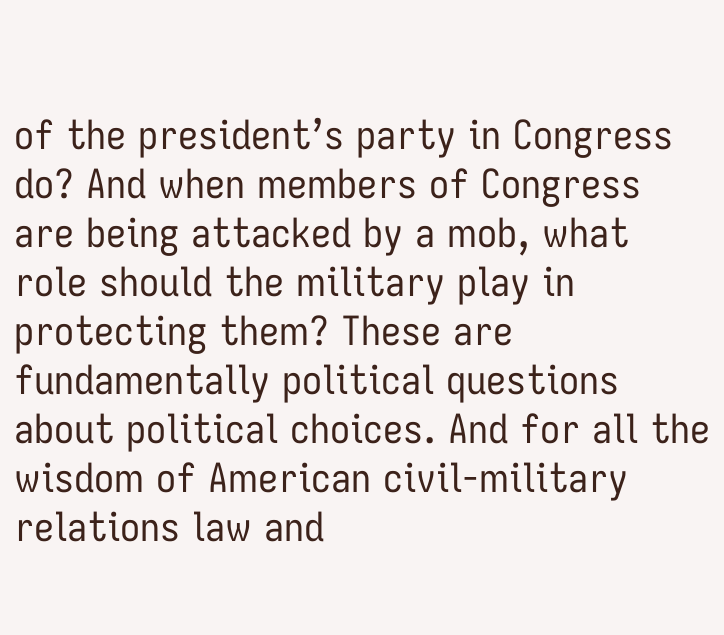of the president’s party in Congress do? And when members of Congress are being attacked by a mob, what role should the military play in protecting them? These are fundamentally political questions about political choices. And for all the wisdom of American civil-military relations law and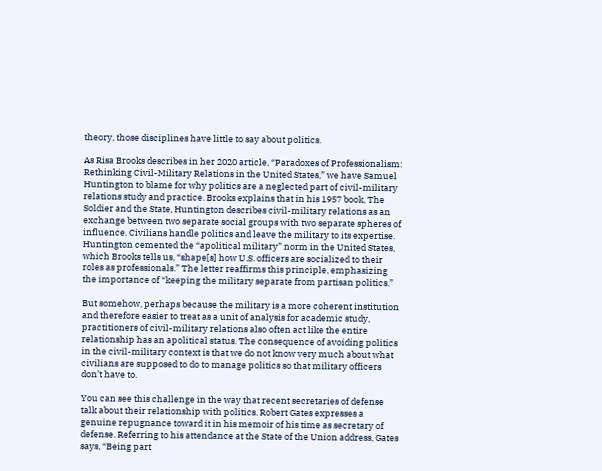theory, those disciplines have little to say about politics.

As Risa Brooks describes in her 2020 article, “Paradoxes of Professionalism: Rethinking Civil-Military Relations in the United States,” we have Samuel Huntington to blame for why politics are a neglected part of civil-military relations study and practice. Brooks explains that in his 1957 book, The Soldier and the State, Huntington describes civil-military relations as an exchange between two separate social groups with two separate spheres of influence. Civilians handle politics and leave the military to its expertise. Huntington cemented the “apolitical military” norm in the United States, which Brooks tells us, “shape[s] how U.S. officers are socialized to their roles as professionals.” The letter reaffirms this principle, emphasizing the importance of “keeping the military separate from partisan politics.”

But somehow, perhaps because the military is a more coherent institution and therefore easier to treat as a unit of analysis for academic study, practitioners of civil-military relations also often act like the entire relationship has an apolitical status. The consequence of avoiding politics in the civil-military context is that we do not know very much about what civilians are supposed to do to manage politics so that military officers don’t have to.

You can see this challenge in the way that recent secretaries of defense talk about their relationship with politics. Robert Gates expresses a genuine repugnance toward it in his memoir of his time as secretary of defense. Referring to his attendance at the State of the Union address, Gates says, “Being part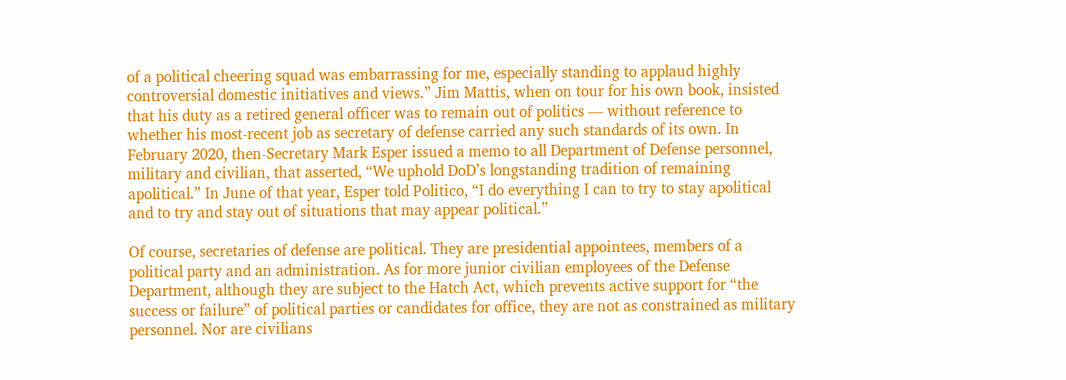of a political cheering squad was embarrassing for me, especially standing to applaud highly controversial domestic initiatives and views.” Jim Mattis, when on tour for his own book, insisted that his duty as a retired general officer was to remain out of politics — without reference to whether his most-recent job as secretary of defense carried any such standards of its own. In February 2020, then-Secretary Mark Esper issued a memo to all Department of Defense personnel, military and civilian, that asserted, “We uphold DoD’s longstanding tradition of remaining apolitical.” In June of that year, Esper told Politico, “I do everything I can to try to stay apolitical and to try and stay out of situations that may appear political.”

Of course, secretaries of defense are political. They are presidential appointees, members of a political party and an administration. As for more junior civilian employees of the Defense Department, although they are subject to the Hatch Act, which prevents active support for “the success or failure” of political parties or candidates for office, they are not as constrained as military personnel. Nor are civilians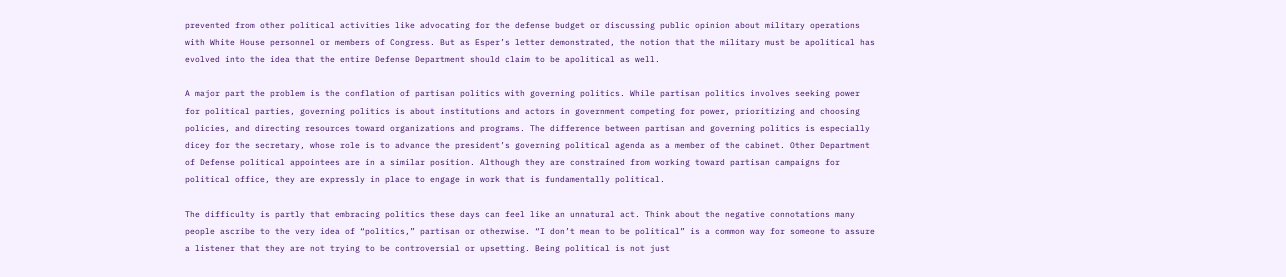prevented from other political activities like advocating for the defense budget or discussing public opinion about military operations with White House personnel or members of Congress. But as Esper’s letter demonstrated, the notion that the military must be apolitical has evolved into the idea that the entire Defense Department should claim to be apolitical as well.

A major part the problem is the conflation of partisan politics with governing politics. While partisan politics involves seeking power for political parties, governing politics is about institutions and actors in government competing for power, prioritizing and choosing policies, and directing resources toward organizations and programs. The difference between partisan and governing politics is especially dicey for the secretary, whose role is to advance the president’s governing political agenda as a member of the cabinet. Other Department of Defense political appointees are in a similar position. Although they are constrained from working toward partisan campaigns for political office, they are expressly in place to engage in work that is fundamentally political.

The difficulty is partly that embracing politics these days can feel like an unnatural act. Think about the negative connotations many people ascribe to the very idea of “politics,” partisan or otherwise. “I don’t mean to be political” is a common way for someone to assure a listener that they are not trying to be controversial or upsetting. Being political is not just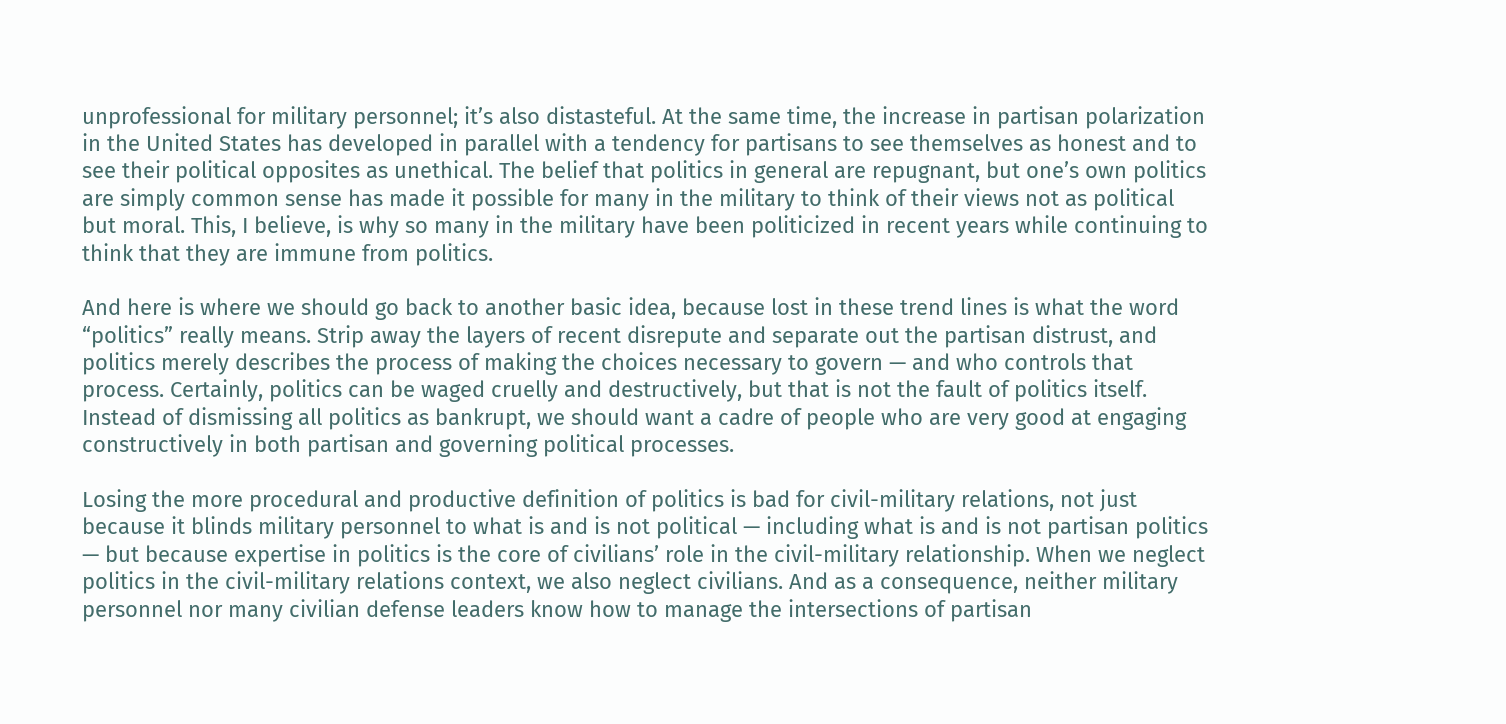unprofessional for military personnel; it’s also distasteful. At the same time, the increase in partisan polarization in the United States has developed in parallel with a tendency for partisans to see themselves as honest and to see their political opposites as unethical. The belief that politics in general are repugnant, but one’s own politics are simply common sense has made it possible for many in the military to think of their views not as political but moral. This, I believe, is why so many in the military have been politicized in recent years while continuing to think that they are immune from politics.

And here is where we should go back to another basic idea, because lost in these trend lines is what the word “politics” really means. Strip away the layers of recent disrepute and separate out the partisan distrust, and politics merely describes the process of making the choices necessary to govern — and who controls that process. Certainly, politics can be waged cruelly and destructively, but that is not the fault of politics itself. Instead of dismissing all politics as bankrupt, we should want a cadre of people who are very good at engaging constructively in both partisan and governing political processes.

Losing the more procedural and productive definition of politics is bad for civil-military relations, not just because it blinds military personnel to what is and is not political — including what is and is not partisan politics — but because expertise in politics is the core of civilians’ role in the civil-military relationship. When we neglect politics in the civil-military relations context, we also neglect civilians. And as a consequence, neither military personnel nor many civilian defense leaders know how to manage the intersections of partisan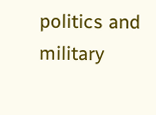politics and military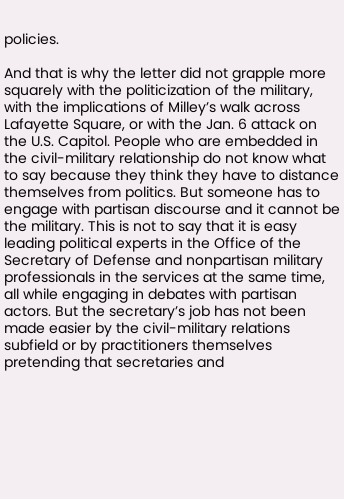policies.

And that is why the letter did not grapple more squarely with the politicization of the military, with the implications of Milley’s walk across Lafayette Square, or with the Jan. 6 attack on the U.S. Capitol. People who are embedded in the civil-military relationship do not know what to say because they think they have to distance themselves from politics. But someone has to engage with partisan discourse and it cannot be the military. This is not to say that it is easy leading political experts in the Office of the Secretary of Defense and nonpartisan military professionals in the services at the same time, all while engaging in debates with partisan actors. But the secretary’s job has not been made easier by the civil-military relations subfield or by practitioners themselves pretending that secretaries and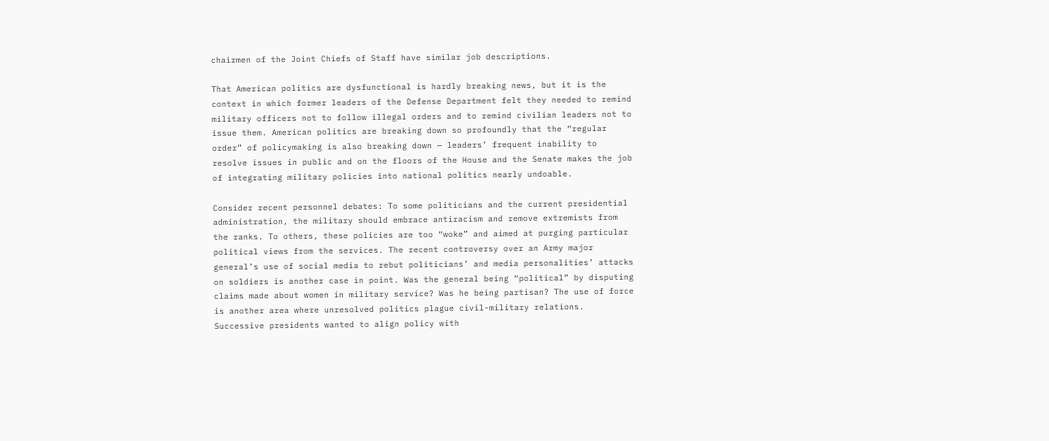chairmen of the Joint Chiefs of Staff have similar job descriptions.

That American politics are dysfunctional is hardly breaking news, but it is the context in which former leaders of the Defense Department felt they needed to remind military officers not to follow illegal orders and to remind civilian leaders not to issue them. American politics are breaking down so profoundly that the “regular order” of policymaking is also breaking down — leaders’ frequent inability to resolve issues in public and on the floors of the House and the Senate makes the job of integrating military policies into national politics nearly undoable.

Consider recent personnel debates: To some politicians and the current presidential administration, the military should embrace antiracism and remove extremists from the ranks. To others, these policies are too “woke” and aimed at purging particular political views from the services. The recent controversy over an Army major general’s use of social media to rebut politicians’ and media personalities’ attacks on soldiers is another case in point. Was the general being “political” by disputing claims made about women in military service? Was he being partisan? The use of force is another area where unresolved politics plague civil-military relations. Successive presidents wanted to align policy with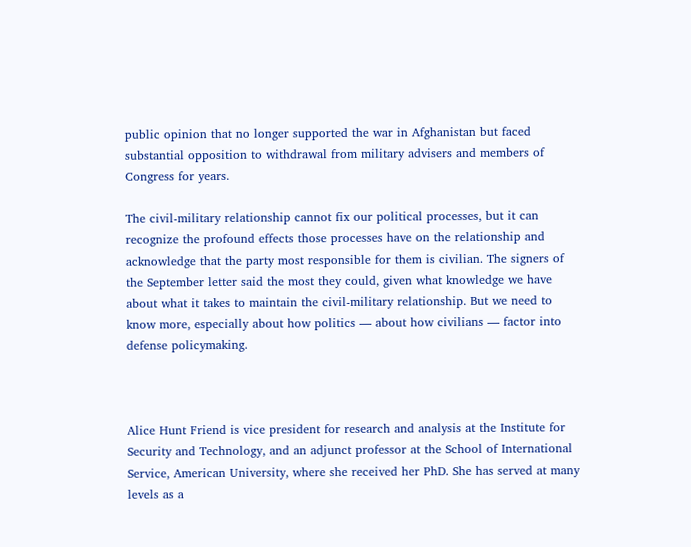public opinion that no longer supported the war in Afghanistan but faced substantial opposition to withdrawal from military advisers and members of Congress for years.

The civil-military relationship cannot fix our political processes, but it can recognize the profound effects those processes have on the relationship and acknowledge that the party most responsible for them is civilian. The signers of the September letter said the most they could, given what knowledge we have about what it takes to maintain the civil-military relationship. But we need to know more, especially about how politics — about how civilians — factor into defense policymaking.



Alice Hunt Friend is vice president for research and analysis at the Institute for Security and Technology, and an adjunct professor at the School of International Service, American University, where she received her PhD. She has served at many levels as a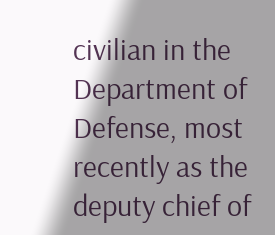civilian in the Department of Defense, most recently as the deputy chief of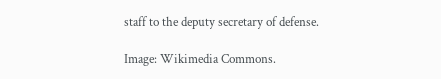staff to the deputy secretary of defense.

Image: Wikimedia Commons.